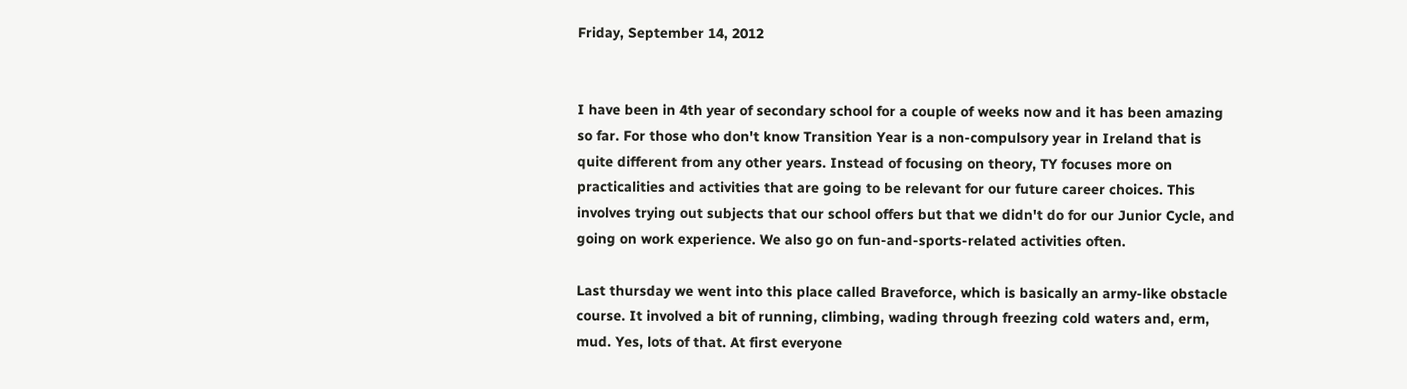Friday, September 14, 2012


I have been in 4th year of secondary school for a couple of weeks now and it has been amazing so far. For those who don't know Transition Year is a non-compulsory year in Ireland that is quite different from any other years. Instead of focusing on theory, TY focuses more on practicalities and activities that are going to be relevant for our future career choices. This involves trying out subjects that our school offers but that we didn't do for our Junior Cycle, and going on work experience. We also go on fun-and-sports-related activities often.

Last thursday we went into this place called Braveforce, which is basically an army-like obstacle course. It involved a bit of running, climbing, wading through freezing cold waters and, erm, mud. Yes, lots of that. At first everyone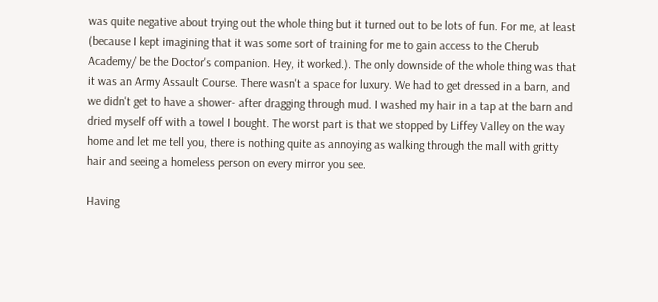was quite negative about trying out the whole thing but it turned out to be lots of fun. For me, at least (because I kept imagining that it was some sort of training for me to gain access to the Cherub Academy/ be the Doctor's companion. Hey, it worked.). The only downside of the whole thing was that it was an Army Assault Course. There wasn't a space for luxury. We had to get dressed in a barn, and we didn't get to have a shower- after dragging through mud. I washed my hair in a tap at the barn and dried myself off with a towel I bought. The worst part is that we stopped by Liffey Valley on the way home and let me tell you, there is nothing quite as annoying as walking through the mall with gritty hair and seeing a homeless person on every mirror you see.

Having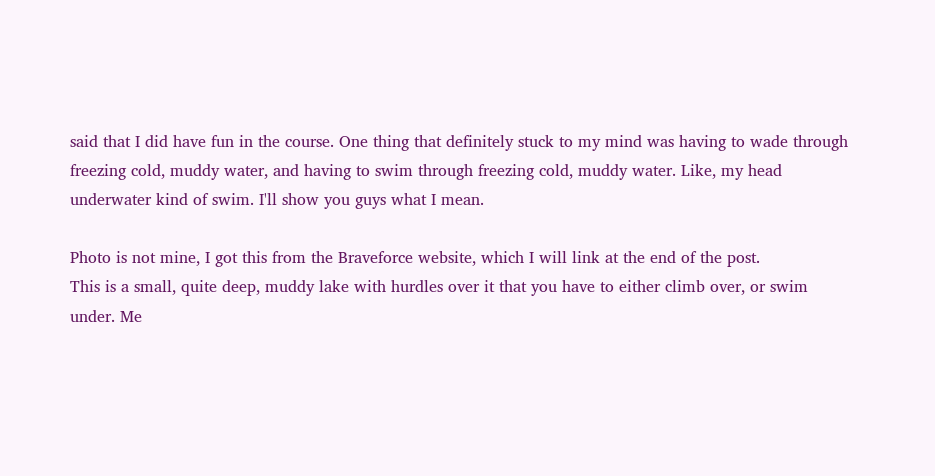said that I did have fun in the course. One thing that definitely stuck to my mind was having to wade through freezing cold, muddy water, and having to swim through freezing cold, muddy water. Like, my head underwater kind of swim. I'll show you guys what I mean.

Photo is not mine, I got this from the Braveforce website, which I will link at the end of the post.
This is a small, quite deep, muddy lake with hurdles over it that you have to either climb over, or swim under. Me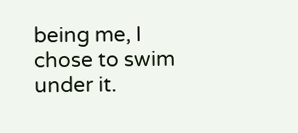being me, I chose to swim under it.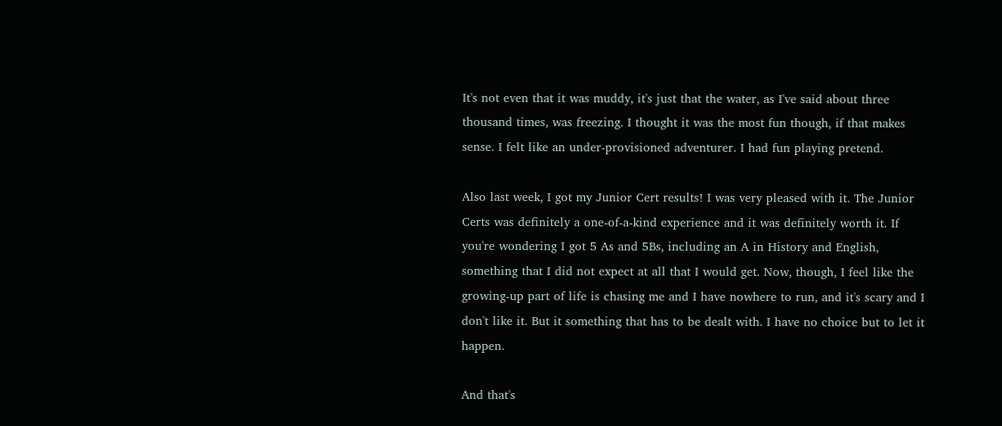It's not even that it was muddy, it's just that the water, as I've said about three thousand times, was freezing. I thought it was the most fun though, if that makes sense. I felt like an under-provisioned adventurer. I had fun playing pretend.

Also last week, I got my Junior Cert results! I was very pleased with it. The Junior Certs was definitely a one-of-a-kind experience and it was definitely worth it. If you're wondering I got 5 As and 5Bs, including an A in History and English, something that I did not expect at all that I would get. Now, though, I feel like the growing-up part of life is chasing me and I have nowhere to run, and it's scary and I don't like it. But it something that has to be dealt with. I have no choice but to let it happen.

And that's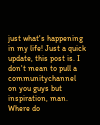just what's happening in my life! Just a quick update, this post is. I don't mean to pull a communitychannel on you guys but inspiration, man. Where do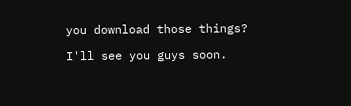you download those things?

I'll see you guys soon.